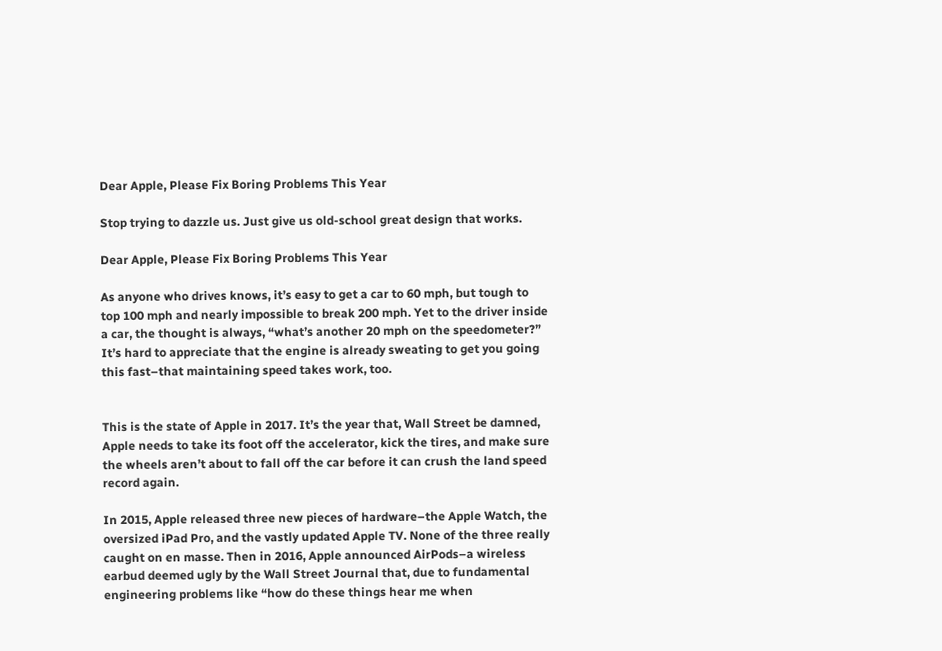Dear Apple, Please Fix Boring Problems This Year

Stop trying to dazzle us. Just give us old-school great design that works.

Dear Apple, Please Fix Boring Problems This Year

As anyone who drives knows, it’s easy to get a car to 60 mph, but tough to top 100 mph and nearly impossible to break 200 mph. Yet to the driver inside a car, the thought is always, “what’s another 20 mph on the speedometer?” It’s hard to appreciate that the engine is already sweating to get you going this fast–that maintaining speed takes work, too.


This is the state of Apple in 2017. It’s the year that, Wall Street be damned, Apple needs to take its foot off the accelerator, kick the tires, and make sure the wheels aren’t about to fall off the car before it can crush the land speed record again.

In 2015, Apple released three new pieces of hardware–the Apple Watch, the oversized iPad Pro, and the vastly updated Apple TV. None of the three really caught on en masse. Then in 2016, Apple announced AirPods–a wireless earbud deemed ugly by the Wall Street Journal that, due to fundamental engineering problems like “how do these things hear me when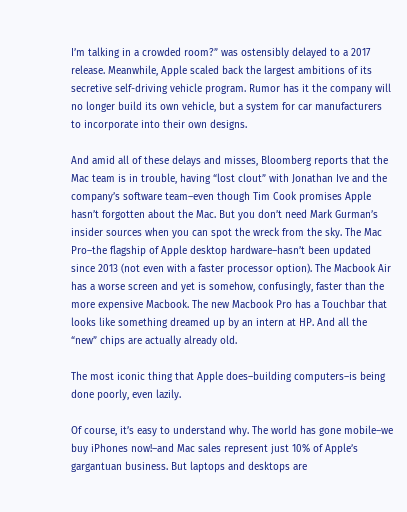I’m talking in a crowded room?” was ostensibly delayed to a 2017 release. Meanwhile, Apple scaled back the largest ambitions of its secretive self-driving vehicle program. Rumor has it the company will no longer build its own vehicle, but a system for car manufacturers to incorporate into their own designs.

And amid all of these delays and misses, Bloomberg reports that the Mac team is in trouble, having “lost clout” with Jonathan Ive and the company’s software team–even though Tim Cook promises Apple hasn’t forgotten about the Mac. But you don’t need Mark Gurman’s insider sources when you can spot the wreck from the sky. The Mac Pro–the flagship of Apple desktop hardware–hasn’t been updated since 2013 (not even with a faster processor option). The Macbook Air has a worse screen and yet is somehow, confusingly, faster than the more expensive Macbook. The new Macbook Pro has a Touchbar that looks like something dreamed up by an intern at HP. And all the “new” chips are actually already old.

The most iconic thing that Apple does–building computers–is being done poorly, even lazily.

Of course, it’s easy to understand why. The world has gone mobile–we buy iPhones now!–and Mac sales represent just 10% of Apple’s gargantuan business. But laptops and desktops are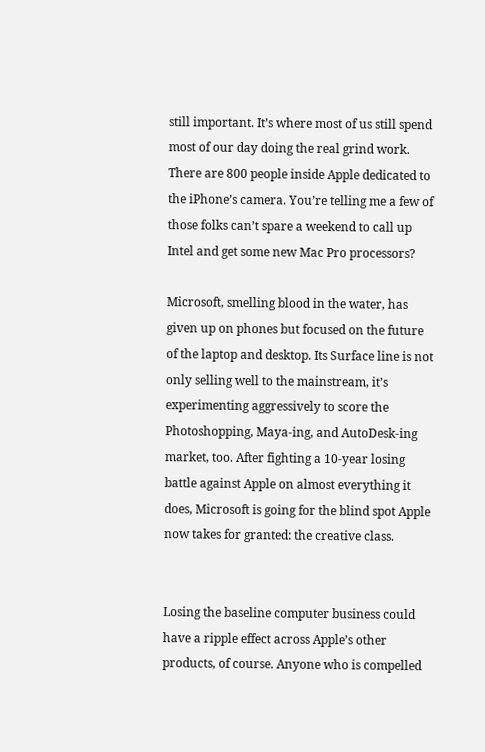still important. It’s where most of us still spend most of our day doing the real grind work. There are 800 people inside Apple dedicated to the iPhone’s camera. You’re telling me a few of those folks can’t spare a weekend to call up Intel and get some new Mac Pro processors?

Microsoft, smelling blood in the water, has given up on phones but focused on the future of the laptop and desktop. Its Surface line is not only selling well to the mainstream, it’s experimenting aggressively to score the Photoshopping, Maya-ing, and AutoDesk-ing market, too. After fighting a 10-year losing battle against Apple on almost everything it does, Microsoft is going for the blind spot Apple now takes for granted: the creative class.


Losing the baseline computer business could have a ripple effect across Apple’s other products, of course. Anyone who is compelled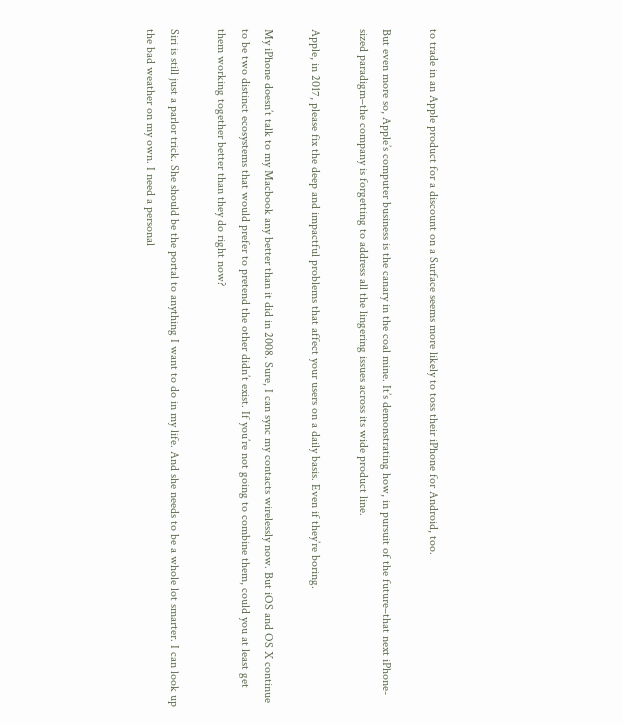to trade in an Apple product for a discount on a Surface seems more likely to toss their iPhone for Android, too.

But even more so, Apple’s computer business is the canary in the coal mine. It’s demonstrating how, in pursuit of the future–that next iPhone-sized paradigm–the company is forgetting to address all the lingering issues across its wide product line.

Apple, in 2017, please fix the deep and impactful problems that affect your users on a daily basis. Even if they’re boring.

My iPhone doesn’t talk to my Macbook any better than it did in 2008. Sure, I can sync my contacts wirelessly now. But iOS and OS X continue to be two distinct ecosystems that would prefer to pretend the other didn’t exist. If you’re not going to combine them, could you at least get them working together better than they do right now?

Siri is still just a parlor trick. She should be the portal to anything I want to do in my life. And she needs to be a whole lot smarter. I can look up the bad weather on my own. I need a personal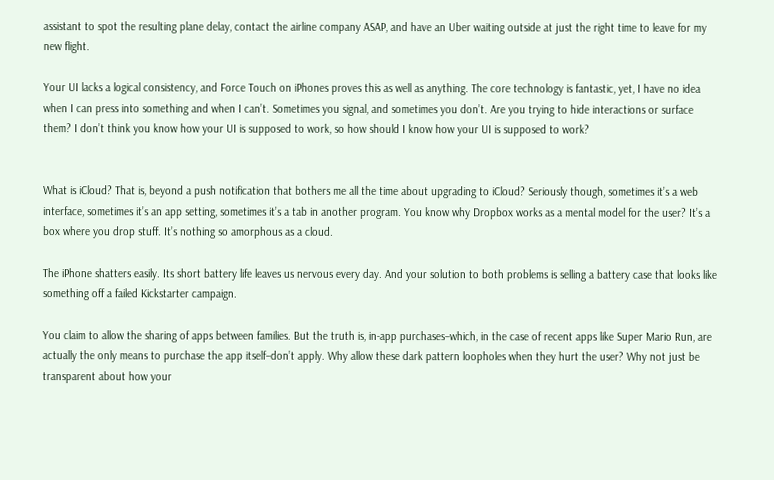assistant to spot the resulting plane delay, contact the airline company ASAP, and have an Uber waiting outside at just the right time to leave for my new flight.

Your UI lacks a logical consistency, and Force Touch on iPhones proves this as well as anything. The core technology is fantastic, yet, I have no idea when I can press into something and when I can’t. Sometimes you signal, and sometimes you don’t. Are you trying to hide interactions or surface them? I don’t think you know how your UI is supposed to work, so how should I know how your UI is supposed to work?


What is iCloud? That is, beyond a push notification that bothers me all the time about upgrading to iCloud? Seriously though, sometimes it’s a web interface, sometimes it’s an app setting, sometimes it’s a tab in another program. You know why Dropbox works as a mental model for the user? It’s a box where you drop stuff. It’s nothing so amorphous as a cloud.

The iPhone shatters easily. Its short battery life leaves us nervous every day. And your solution to both problems is selling a battery case that looks like something off a failed Kickstarter campaign.

You claim to allow the sharing of apps between families. But the truth is, in-app purchases–which, in the case of recent apps like Super Mario Run, are actually the only means to purchase the app itself–don’t apply. Why allow these dark pattern loopholes when they hurt the user? Why not just be transparent about how your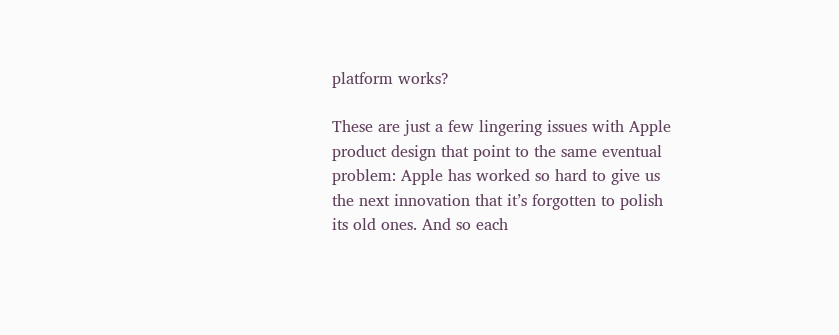platform works?

These are just a few lingering issues with Apple product design that point to the same eventual problem: Apple has worked so hard to give us the next innovation that it’s forgotten to polish its old ones. And so each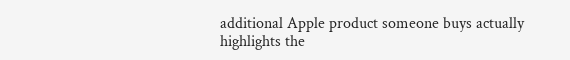additional Apple product someone buys actually highlights the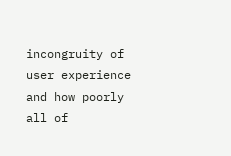incongruity of user experience and how poorly all of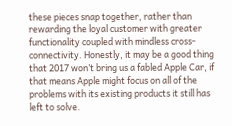these pieces snap together, rather than rewarding the loyal customer with greater functionality coupled with mindless cross-connectivity. Honestly, it may be a good thing that 2017 won’t bring us a fabled Apple Car, if that means Apple might focus on all of the problems with its existing products it still has left to solve.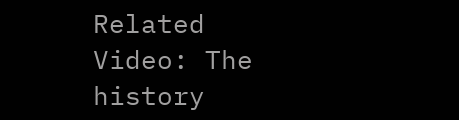Related Video: The history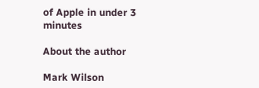of Apple in under 3 minutes

About the author

Mark Wilson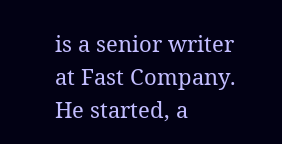is a senior writer at Fast Company. He started, a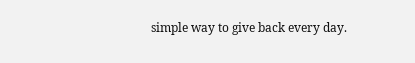simple way to give back every day.